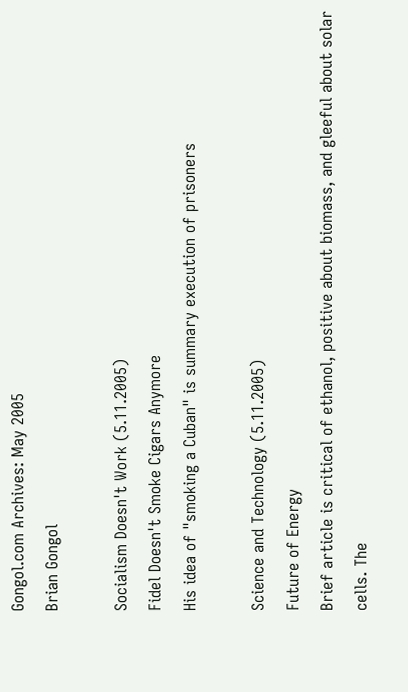Gongol.com Archives: May 2005
Brian Gongol

Socialism Doesn't Work (5.11.2005)
Fidel Doesn't Smoke Cigars Anymore
His idea of "smoking a Cuban" is summary execution of prisoners

Science and Technology (5.11.2005)
Future of Energy
Brief article is critical of ethanol, positive about biomass, and gleeful about solar cells. The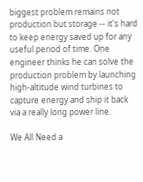biggest problem remains not production but storage -- it's hard to keep energy saved up for any useful period of time. One engineer thinks he can solve the production problem by launching high-altitude wind turbines to capture energy and ship it back via a really long power line.

We All Need a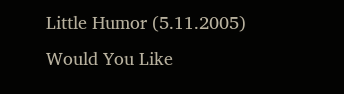Little Humor (5.11.2005)
Would You Like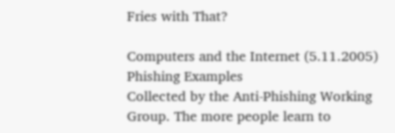Fries with That?

Computers and the Internet (5.11.2005)
Phishing Examples
Collected by the Anti-Phishing Working Group. The more people learn to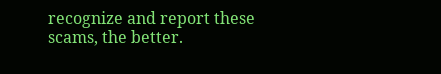recognize and report these scams, the better.